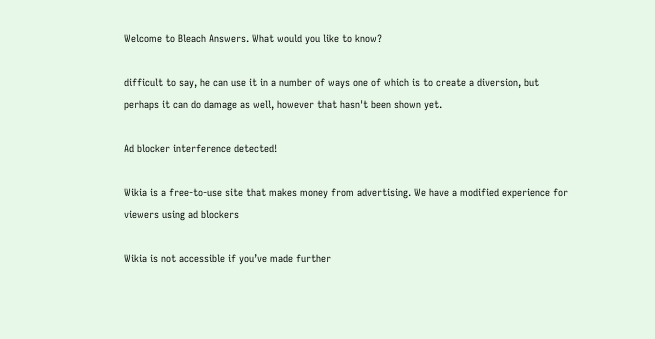Welcome to Bleach Answers. What would you like to know?

difficult to say, he can use it in a number of ways one of which is to create a diversion, but perhaps it can do damage as well, however that hasn't been shown yet.

Ad blocker interference detected!

Wikia is a free-to-use site that makes money from advertising. We have a modified experience for viewers using ad blockers

Wikia is not accessible if you’ve made further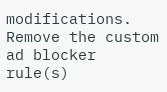modifications. Remove the custom ad blocker rule(s)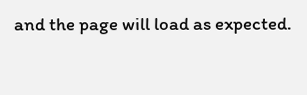and the page will load as expected.